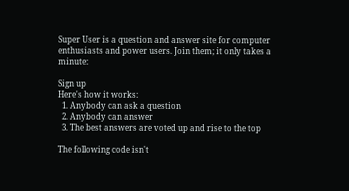Super User is a question and answer site for computer enthusiasts and power users. Join them; it only takes a minute:

Sign up
Here's how it works:
  1. Anybody can ask a question
  2. Anybody can answer
  3. The best answers are voted up and rise to the top

The following code isn't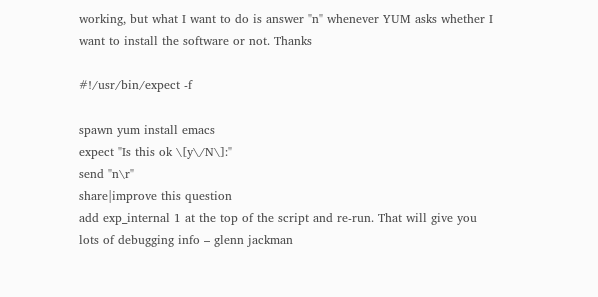working, but what I want to do is answer "n" whenever YUM asks whether I want to install the software or not. Thanks

#!/usr/bin/expect -f

spawn yum install emacs
expect "Is this ok \[y\/N\]:"
send "n\r"
share|improve this question
add exp_internal 1 at the top of the script and re-run. That will give you lots of debugging info – glenn jackman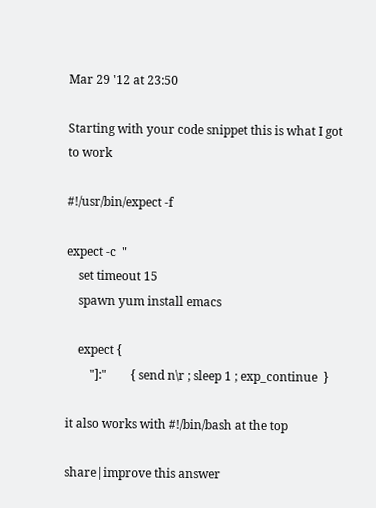Mar 29 '12 at 23:50

Starting with your code snippet this is what I got to work

#!/usr/bin/expect -f

expect -c  "
    set timeout 15
    spawn yum install emacs

    expect {
        "]:"        { send n\r ; sleep 1 ; exp_continue  }

it also works with #!/bin/bash at the top

share|improve this answer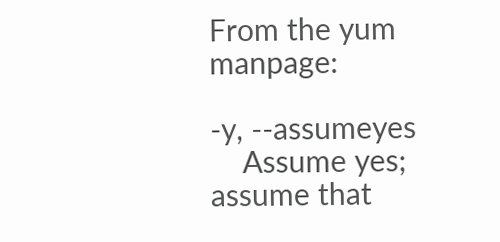From the yum manpage:

-y, --assumeyes
    Assume yes; assume that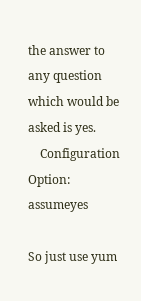the answer to any question which would be asked is yes.
    Configuration Option: assumeyes

So just use yum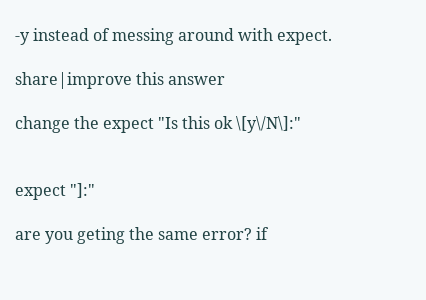-y instead of messing around with expect.

share|improve this answer

change the expect "Is this ok \[y\/N\]:"


expect "]:"

are you geting the same error? if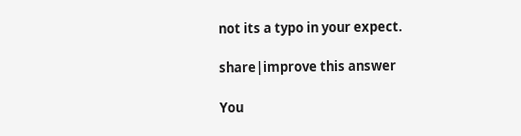not its a typo in your expect.

share|improve this answer

You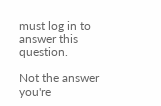must log in to answer this question.

Not the answer you're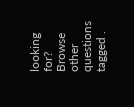looking for? Browse other questions tagged .